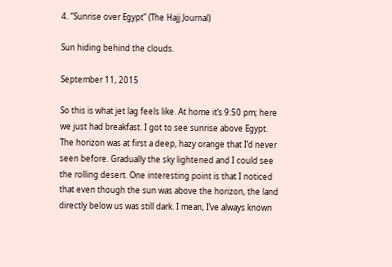4. “Sunrise over Egypt” (The Hajj Journal)

Sun hiding behind the clouds.

September 11, 2015

So this is what jet lag feels like. At home it’s 9:50 pm; here we just had breakfast. I got to see sunrise above Egypt. The horizon was at first a deep, hazy orange that I’d never seen before. Gradually the sky lightened and I could see the rolling desert. One interesting point is that I noticed that even though the sun was above the horizon, the land directly below us was still dark. I mean, I’ve always known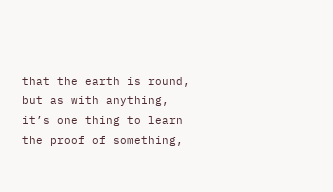that the earth is round, but as with anything, it’s one thing to learn the proof of something,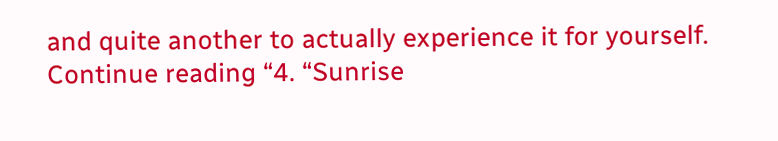and quite another to actually experience it for yourself. Continue reading “4. “Sunrise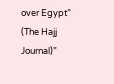over Egypt” (The Hajj Journal)”